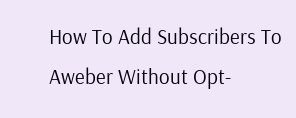How To Add Subscribers To Aweber Without Opt-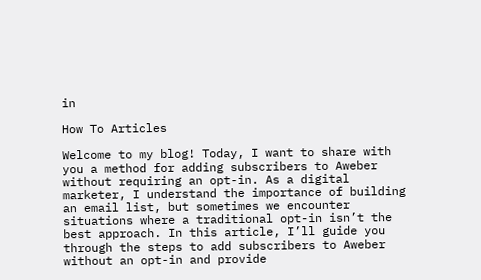in

How To Articles

Welcome to my blog! Today, I want to share with you a method for adding subscribers to Aweber without requiring an opt-in. As a digital marketer, I understand the importance of building an email list, but sometimes we encounter situations where a traditional opt-in isn’t the best approach. In this article, I’ll guide you through the steps to add subscribers to Aweber without an opt-in and provide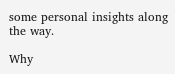some personal insights along the way.

Why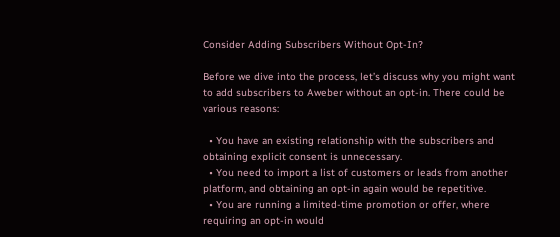Consider Adding Subscribers Without Opt-In?

Before we dive into the process, let’s discuss why you might want to add subscribers to Aweber without an opt-in. There could be various reasons:

  • You have an existing relationship with the subscribers and obtaining explicit consent is unnecessary.
  • You need to import a list of customers or leads from another platform, and obtaining an opt-in again would be repetitive.
  • You are running a limited-time promotion or offer, where requiring an opt-in would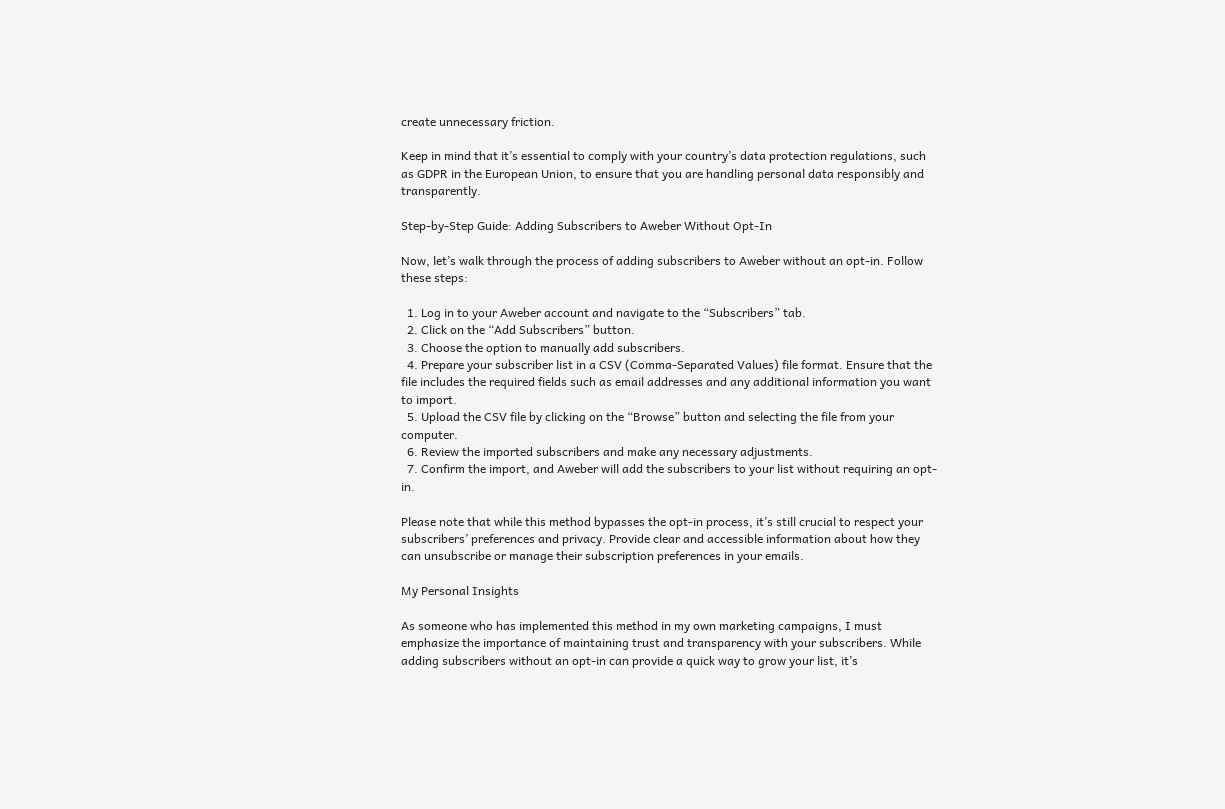create unnecessary friction.

Keep in mind that it’s essential to comply with your country’s data protection regulations, such as GDPR in the European Union, to ensure that you are handling personal data responsibly and transparently.

Step-by-Step Guide: Adding Subscribers to Aweber Without Opt-In

Now, let’s walk through the process of adding subscribers to Aweber without an opt-in. Follow these steps:

  1. Log in to your Aweber account and navigate to the “Subscribers” tab.
  2. Click on the “Add Subscribers” button.
  3. Choose the option to manually add subscribers.
  4. Prepare your subscriber list in a CSV (Comma-Separated Values) file format. Ensure that the file includes the required fields such as email addresses and any additional information you want to import.
  5. Upload the CSV file by clicking on the “Browse” button and selecting the file from your computer.
  6. Review the imported subscribers and make any necessary adjustments.
  7. Confirm the import, and Aweber will add the subscribers to your list without requiring an opt-in.

Please note that while this method bypasses the opt-in process, it’s still crucial to respect your subscribers’ preferences and privacy. Provide clear and accessible information about how they can unsubscribe or manage their subscription preferences in your emails.

My Personal Insights

As someone who has implemented this method in my own marketing campaigns, I must emphasize the importance of maintaining trust and transparency with your subscribers. While adding subscribers without an opt-in can provide a quick way to grow your list, it’s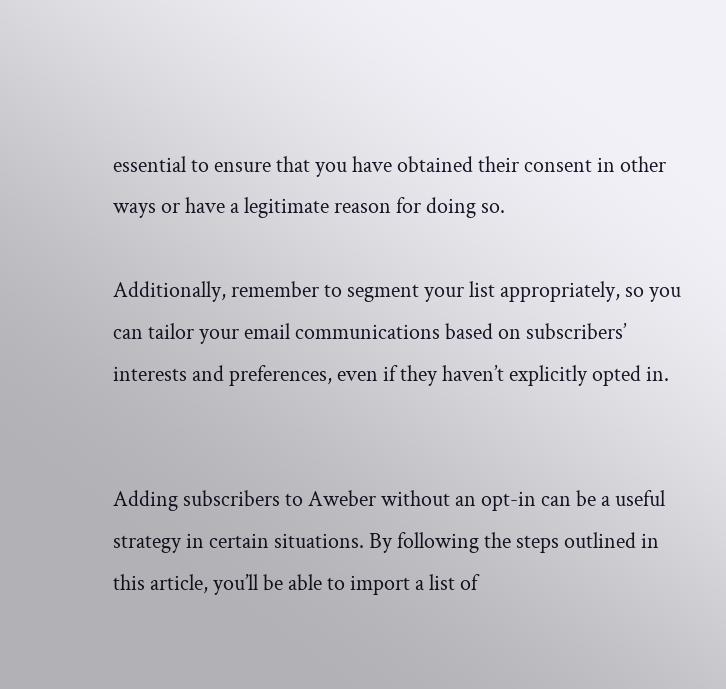essential to ensure that you have obtained their consent in other ways or have a legitimate reason for doing so.

Additionally, remember to segment your list appropriately, so you can tailor your email communications based on subscribers’ interests and preferences, even if they haven’t explicitly opted in.


Adding subscribers to Aweber without an opt-in can be a useful strategy in certain situations. By following the steps outlined in this article, you’ll be able to import a list of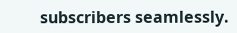subscribers seamlessly.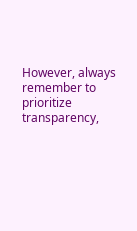However, always remember to prioritize transparency,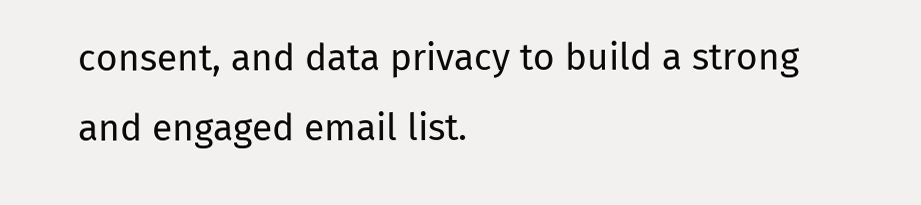consent, and data privacy to build a strong and engaged email list.